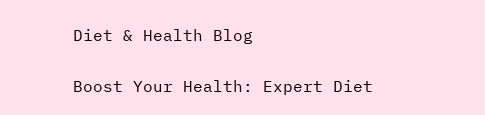Diet & Health Blog

Boost Your Health: Expert Diet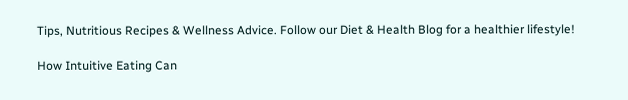Tips, Nutritious Recipes & Wellness Advice. Follow our Diet & Health Blog for a healthier lifestyle!

How Intuitive Eating Can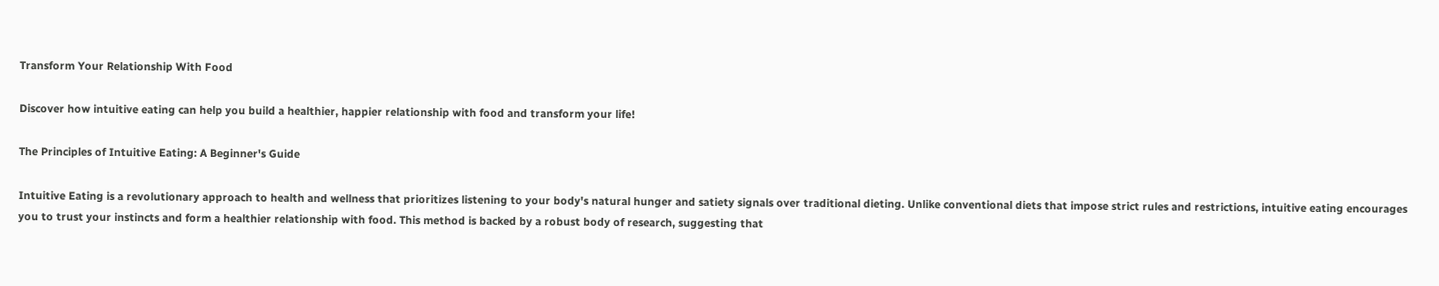Transform Your Relationship With Food

Discover how intuitive eating can help you build a healthier, happier relationship with food and transform your life!

The Principles of Intuitive Eating: A Beginner's Guide

Intuitive Eating is a revolutionary approach to health and wellness that prioritizes listening to your body's natural hunger and satiety signals over traditional dieting. Unlike conventional diets that impose strict rules and restrictions, intuitive eating encourages you to trust your instincts and form a healthier relationship with food. This method is backed by a robust body of research, suggesting that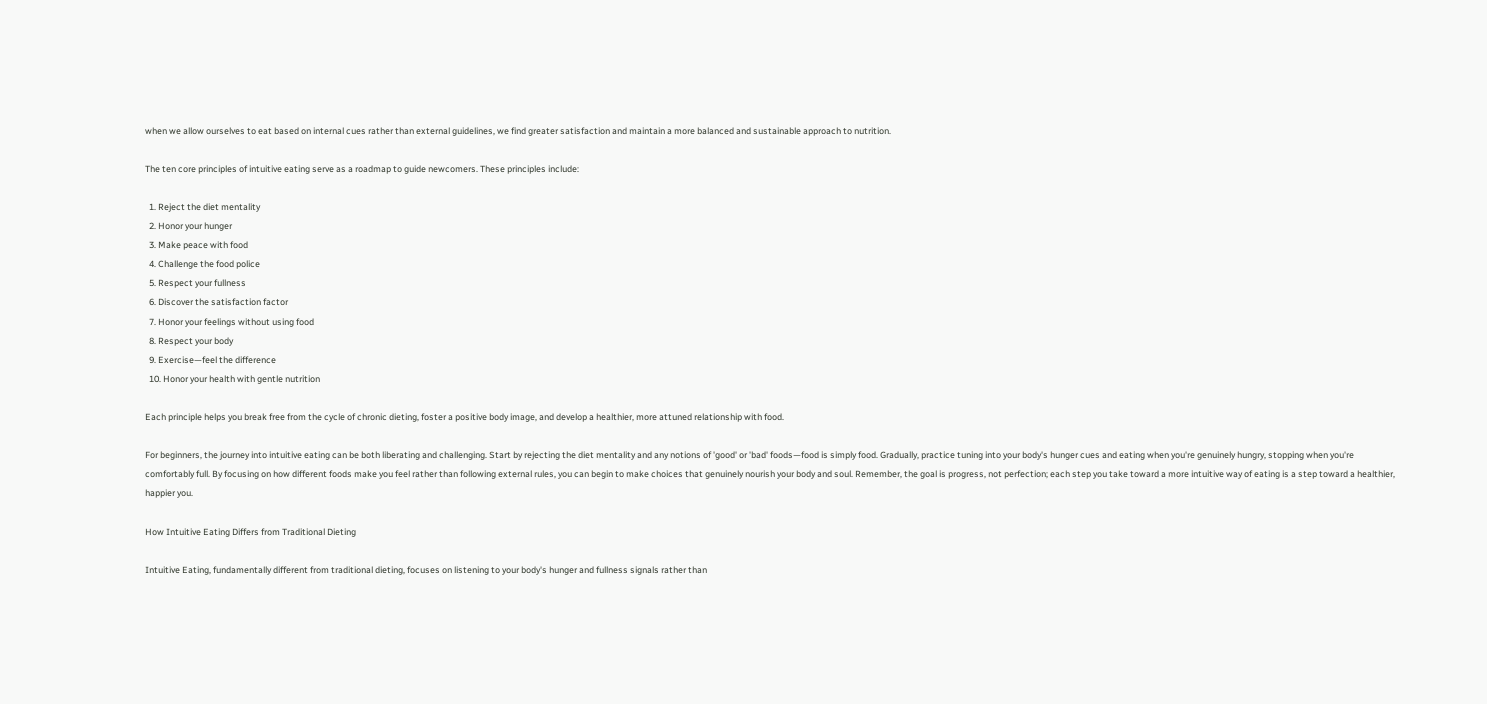when we allow ourselves to eat based on internal cues rather than external guidelines, we find greater satisfaction and maintain a more balanced and sustainable approach to nutrition.

The ten core principles of intuitive eating serve as a roadmap to guide newcomers. These principles include:

  1. Reject the diet mentality
  2. Honor your hunger
  3. Make peace with food
  4. Challenge the food police
  5. Respect your fullness
  6. Discover the satisfaction factor
  7. Honor your feelings without using food
  8. Respect your body
  9. Exercise—feel the difference
  10. Honor your health with gentle nutrition

Each principle helps you break free from the cycle of chronic dieting, foster a positive body image, and develop a healthier, more attuned relationship with food.

For beginners, the journey into intuitive eating can be both liberating and challenging. Start by rejecting the diet mentality and any notions of 'good' or 'bad' foods—food is simply food. Gradually, practice tuning into your body's hunger cues and eating when you're genuinely hungry, stopping when you're comfortably full. By focusing on how different foods make you feel rather than following external rules, you can begin to make choices that genuinely nourish your body and soul. Remember, the goal is progress, not perfection; each step you take toward a more intuitive way of eating is a step toward a healthier, happier you.

How Intuitive Eating Differs from Traditional Dieting

Intuitive Eating, fundamentally different from traditional dieting, focuses on listening to your body's hunger and fullness signals rather than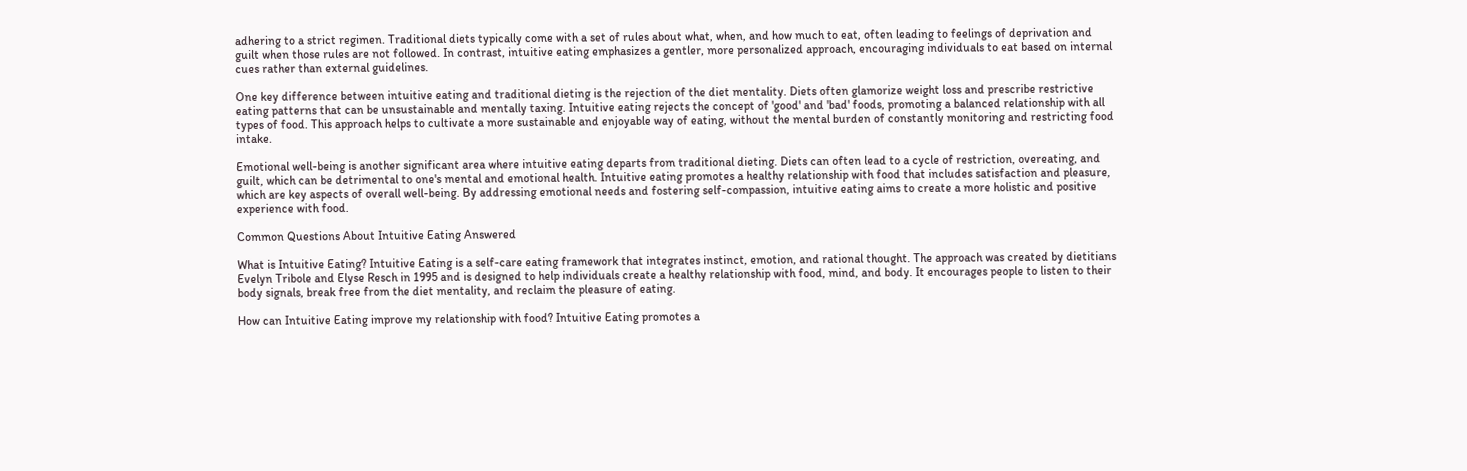adhering to a strict regimen. Traditional diets typically come with a set of rules about what, when, and how much to eat, often leading to feelings of deprivation and guilt when those rules are not followed. In contrast, intuitive eating emphasizes a gentler, more personalized approach, encouraging individuals to eat based on internal cues rather than external guidelines.

One key difference between intuitive eating and traditional dieting is the rejection of the diet mentality. Diets often glamorize weight loss and prescribe restrictive eating patterns that can be unsustainable and mentally taxing. Intuitive eating rejects the concept of 'good' and 'bad' foods, promoting a balanced relationship with all types of food. This approach helps to cultivate a more sustainable and enjoyable way of eating, without the mental burden of constantly monitoring and restricting food intake.

Emotional well-being is another significant area where intuitive eating departs from traditional dieting. Diets can often lead to a cycle of restriction, overeating, and guilt, which can be detrimental to one's mental and emotional health. Intuitive eating promotes a healthy relationship with food that includes satisfaction and pleasure, which are key aspects of overall well-being. By addressing emotional needs and fostering self-compassion, intuitive eating aims to create a more holistic and positive experience with food.

Common Questions About Intuitive Eating Answered

What is Intuitive Eating? Intuitive Eating is a self-care eating framework that integrates instinct, emotion, and rational thought. The approach was created by dietitians Evelyn Tribole and Elyse Resch in 1995 and is designed to help individuals create a healthy relationship with food, mind, and body. It encourages people to listen to their body signals, break free from the diet mentality, and reclaim the pleasure of eating.

How can Intuitive Eating improve my relationship with food? Intuitive Eating promotes a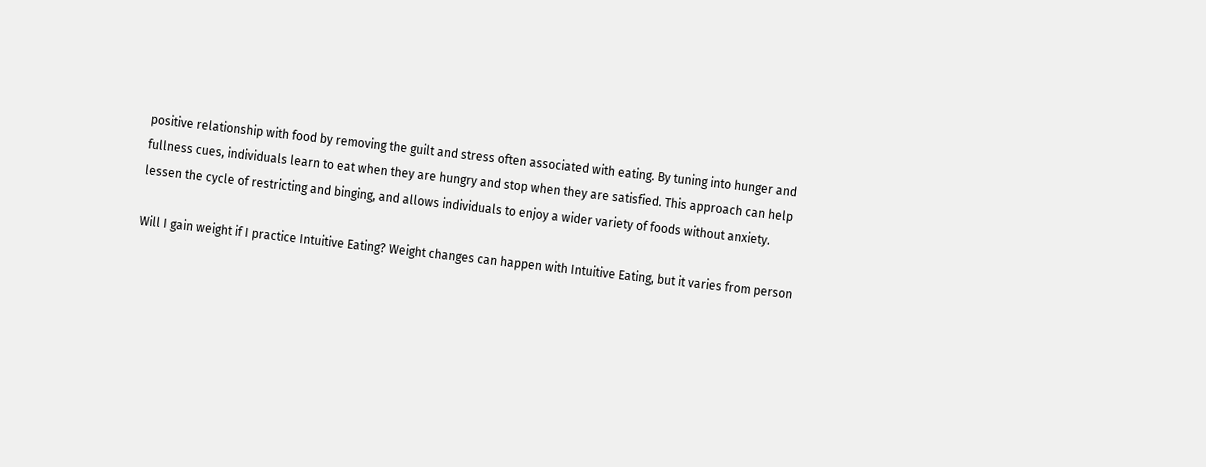positive relationship with food by removing the guilt and stress often associated with eating. By tuning into hunger and fullness cues, individuals learn to eat when they are hungry and stop when they are satisfied. This approach can help lessen the cycle of restricting and binging, and allows individuals to enjoy a wider variety of foods without anxiety.

Will I gain weight if I practice Intuitive Eating? Weight changes can happen with Intuitive Eating, but it varies from person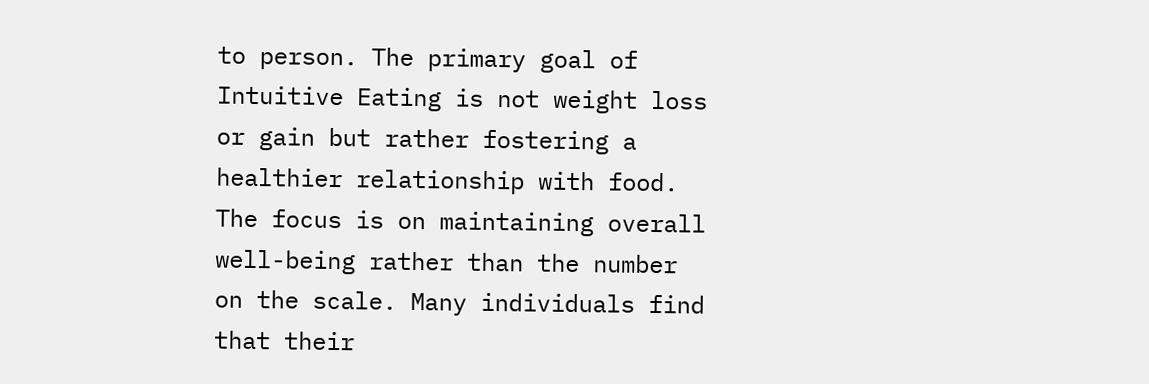to person. The primary goal of Intuitive Eating is not weight loss or gain but rather fostering a healthier relationship with food. The focus is on maintaining overall well-being rather than the number on the scale. Many individuals find that their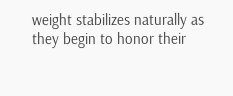weight stabilizes naturally as they begin to honor their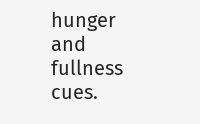hunger and fullness cues.